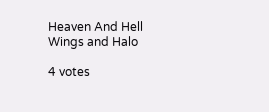Heaven And Hell Wings and Halo

4 votes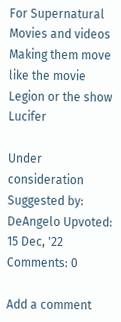For Supernatural Movies and videos Making them move like the movie Legion or the show Lucifer

Under consideration Suggested by: DeAngelo Upvoted: 15 Dec, '22 Comments: 0

Add a comment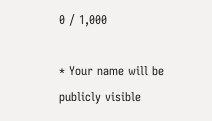0 / 1,000

* Your name will be publicly visible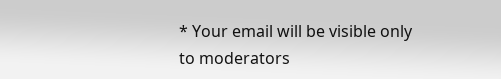* Your email will be visible only to moderators